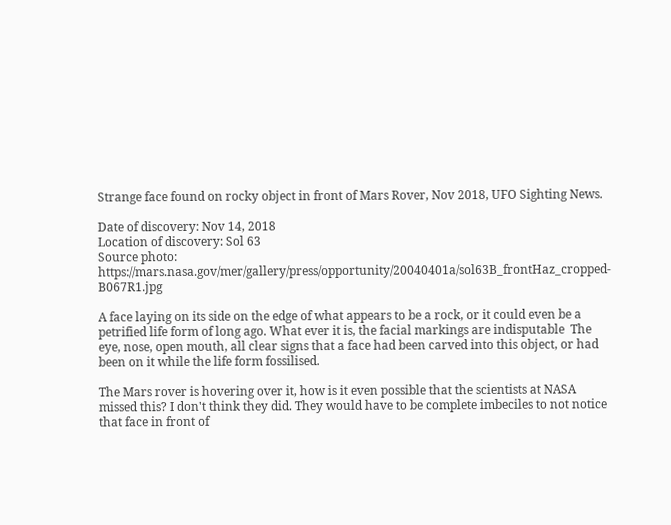Strange face found on rocky object in front of Mars Rover, Nov 2018, UFO Sighting News.

Date of discovery: Nov 14, 2018
Location of discovery: Sol 63
Source photo: https://mars.nasa.gov/mer/gallery/press/opportunity/20040401a/sol63B_frontHaz_cropped-B067R1.jpg

A face laying on its side on the edge of what appears to be a rock, or it could even be a petrified life form of long ago. What ever it is, the facial markings are indisputable  The eye, nose, open mouth, all clear signs that a face had been carved into this object, or had been on it while the life form fossilised.

The Mars rover is hovering over it, how is it even possible that the scientists at NASA missed this? I don't think they did. They would have to be complete imbeciles to not notice that face in front of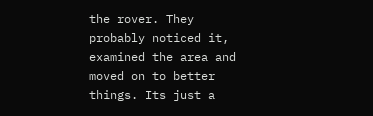the rover. They probably noticed it, examined the area and moved on to better things. Its just a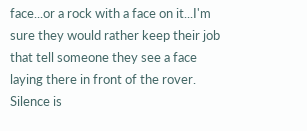face...or a rock with a face on it...I'm sure they would rather keep their job that tell someone they see a face laying there in front of the rover. Silence is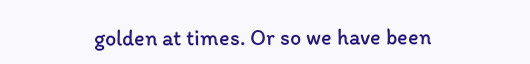golden at times. Or so we have been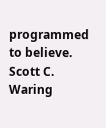programmed to believe.
Scott C. Waring